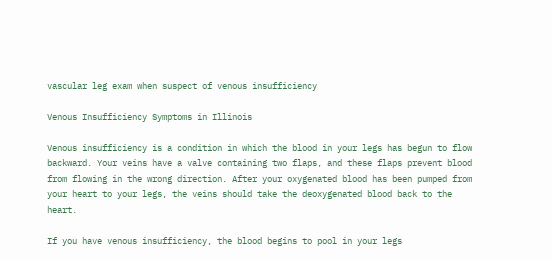vascular leg exam when suspect of venous insufficiency

Venous Insufficiency Symptoms in Illinois

Venous insufficiency is a condition in which the blood in your legs has begun to flow backward. Your veins have a valve containing two flaps, and these flaps prevent blood from flowing in the wrong direction. After your oxygenated blood has been pumped from your heart to your legs, the veins should take the deoxygenated blood back to the heart.

If you have venous insufficiency, the blood begins to pool in your legs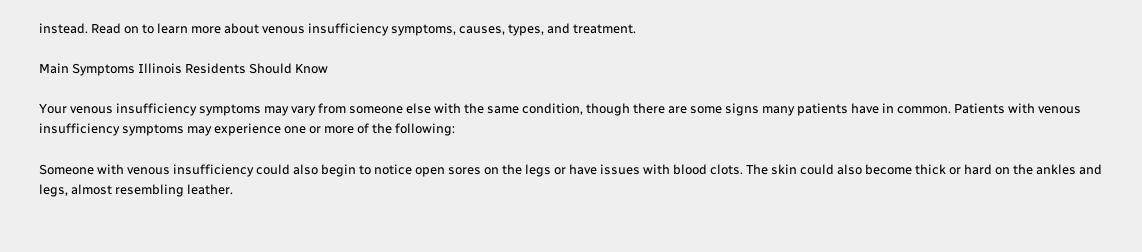instead. Read on to learn more about venous insufficiency symptoms, causes, types, and treatment.

Main Symptoms Illinois Residents Should Know

Your venous insufficiency symptoms may vary from someone else with the same condition, though there are some signs many patients have in common. Patients with venous insufficiency symptoms may experience one or more of the following:

Someone with venous insufficiency could also begin to notice open sores on the legs or have issues with blood clots. The skin could also become thick or hard on the ankles and legs, almost resembling leather.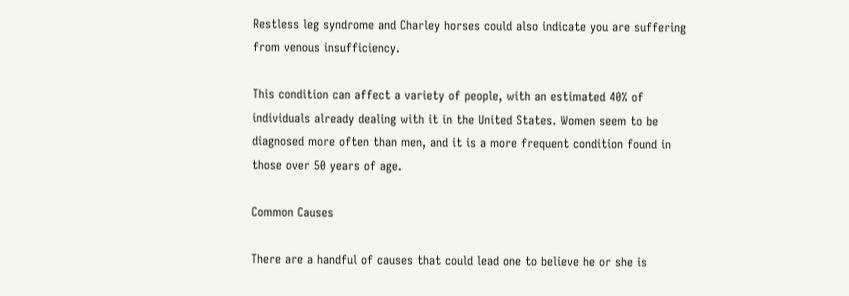Restless leg syndrome and Charley horses could also indicate you are suffering from venous insufficiency.

This condition can affect a variety of people, with an estimated 40% of individuals already dealing with it in the United States. Women seem to be diagnosed more often than men, and it is a more frequent condition found in those over 50 years of age.

Common Causes

There are a handful of causes that could lead one to believe he or she is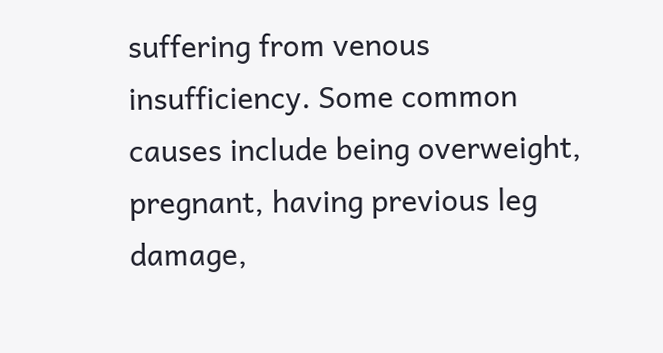suffering from venous insufficiency. Some common causes include being overweight, pregnant, having previous leg damage,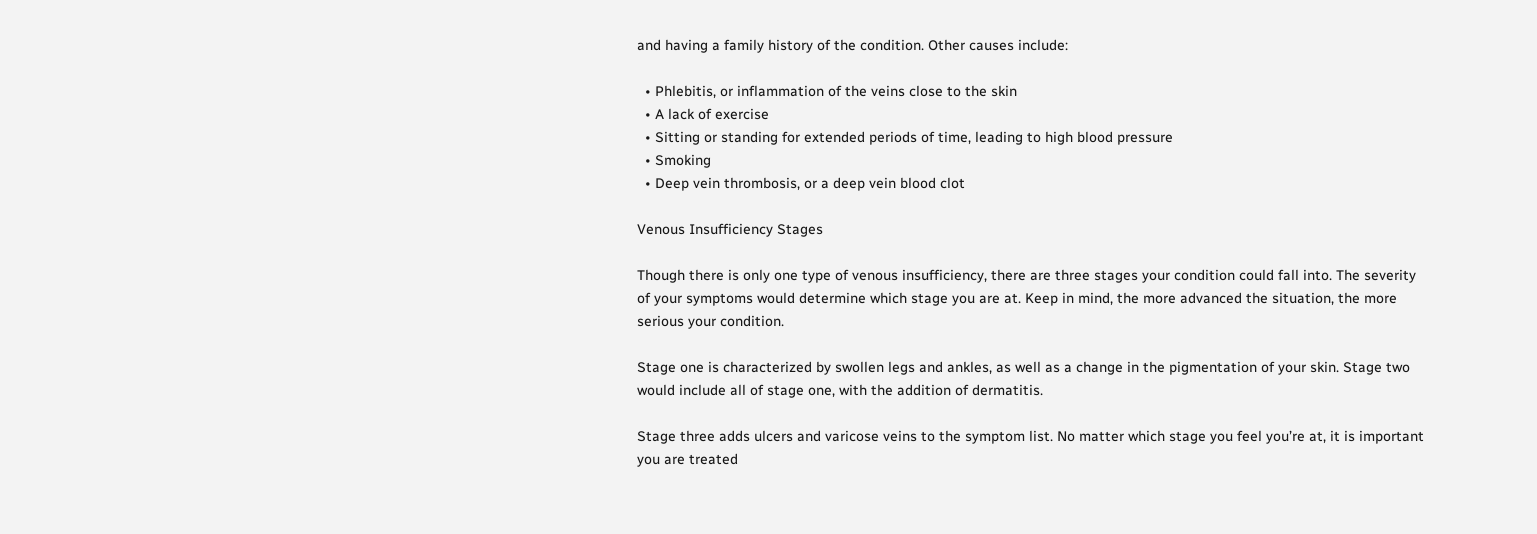and having a family history of the condition. Other causes include:

  • Phlebitis, or inflammation of the veins close to the skin
  • A lack of exercise
  • Sitting or standing for extended periods of time, leading to high blood pressure
  • Smoking
  • Deep vein thrombosis, or a deep vein blood clot

Venous Insufficiency Stages

Though there is only one type of venous insufficiency, there are three stages your condition could fall into. The severity of your symptoms would determine which stage you are at. Keep in mind, the more advanced the situation, the more serious your condition.

Stage one is characterized by swollen legs and ankles, as well as a change in the pigmentation of your skin. Stage two would include all of stage one, with the addition of dermatitis.

Stage three adds ulcers and varicose veins to the symptom list. No matter which stage you feel you’re at, it is important you are treated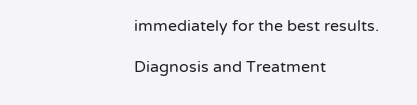immediately for the best results.

Diagnosis and Treatment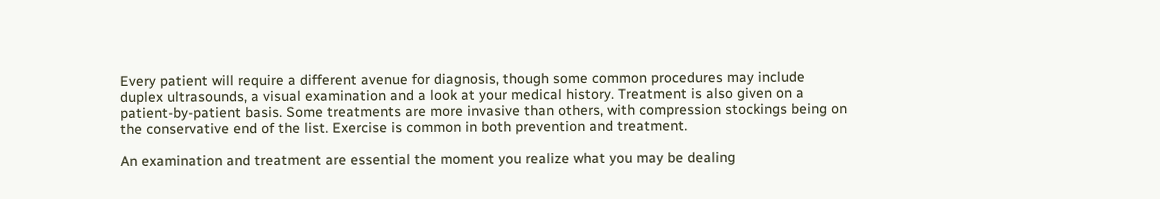Every patient will require a different avenue for diagnosis, though some common procedures may include duplex ultrasounds, a visual examination and a look at your medical history. Treatment is also given on a patient-by-patient basis. Some treatments are more invasive than others, with compression stockings being on the conservative end of the list. Exercise is common in both prevention and treatment.

An examination and treatment are essential the moment you realize what you may be dealing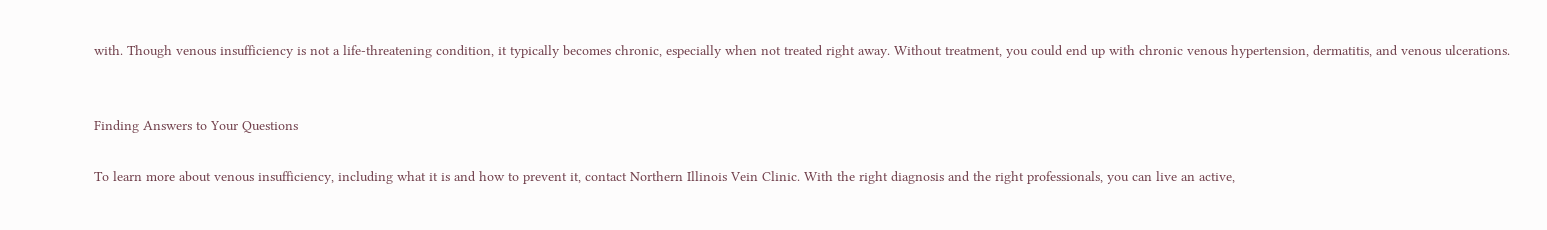with. Though venous insufficiency is not a life-threatening condition, it typically becomes chronic, especially when not treated right away. Without treatment, you could end up with chronic venous hypertension, dermatitis, and venous ulcerations.


Finding Answers to Your Questions

To learn more about venous insufficiency, including what it is and how to prevent it, contact Northern Illinois Vein Clinic. With the right diagnosis and the right professionals, you can live an active,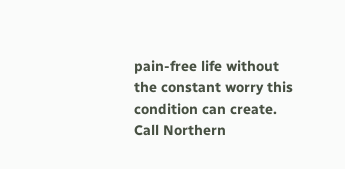pain-free life without the constant worry this condition can create. Call Northern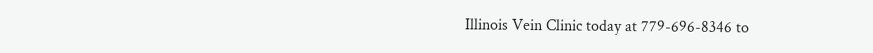Illinois Vein Clinic today at 779-696-8346 to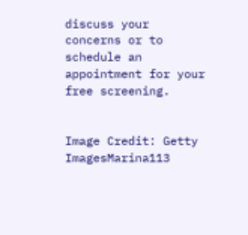discuss your concerns or to schedule an appointment for your free screening.


Image Credit: Getty ImagesMarina113